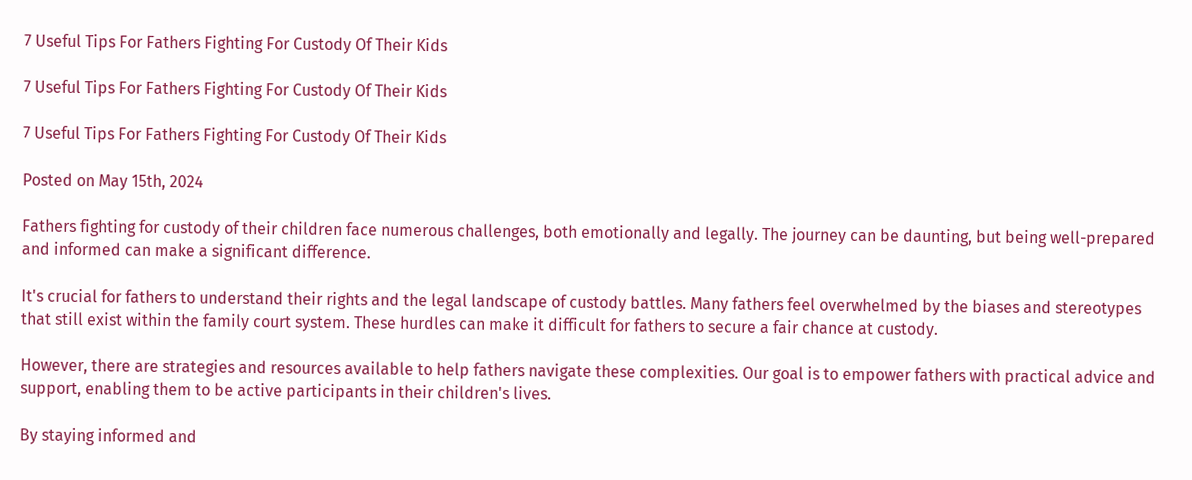7 Useful Tips For Fathers Fighting For Custody Of Their Kids

7 Useful Tips For Fathers Fighting For Custody Of Their Kids

7 Useful Tips For Fathers Fighting For Custody Of Their Kids

Posted on May 15th, 2024

Fathers fighting for custody of their children face numerous challenges, both emotionally and legally. The journey can be daunting, but being well-prepared and informed can make a significant difference.

It's crucial for fathers to understand their rights and the legal landscape of custody battles. Many fathers feel overwhelmed by the biases and stereotypes that still exist within the family court system. These hurdles can make it difficult for fathers to secure a fair chance at custody.

However, there are strategies and resources available to help fathers navigate these complexities. Our goal is to empower fathers with practical advice and support, enabling them to be active participants in their children's lives.

By staying informed and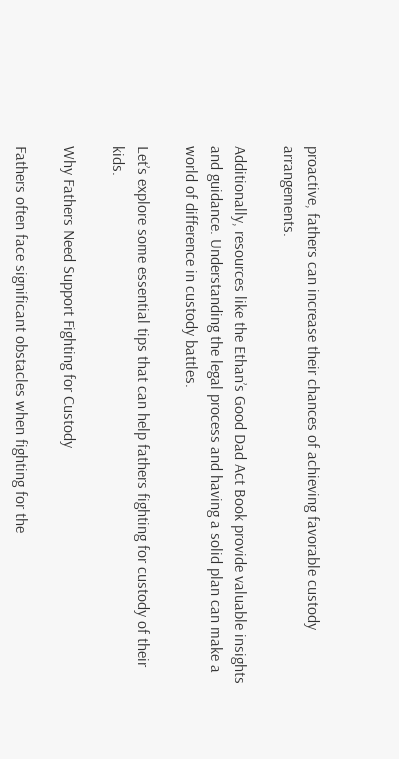proactive, fathers can increase their chances of achieving favorable custody arrangements.

Additionally, resources like the Ethan’s Good Dad Act Book provide valuable insights and guidance. Understanding the legal process and having a solid plan can make a world of difference in custody battles.

Let’s explore some essential tips that can help fathers fighting for custody of their kids.

Why Fathers Need Support Fighting for Custody

Fathers often face significant obstacles when fighting for the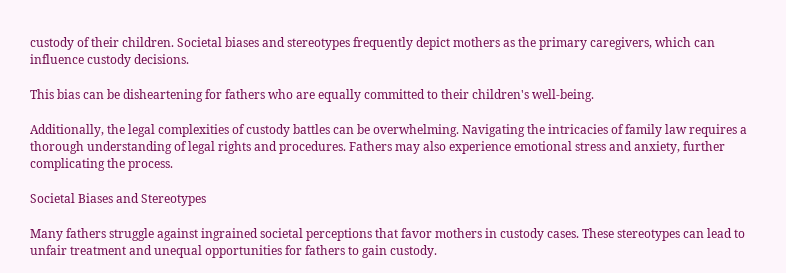custody of their children. Societal biases and stereotypes frequently depict mothers as the primary caregivers, which can influence custody decisions.

This bias can be disheartening for fathers who are equally committed to their children's well-being.

Additionally, the legal complexities of custody battles can be overwhelming. Navigating the intricacies of family law requires a thorough understanding of legal rights and procedures. Fathers may also experience emotional stress and anxiety, further complicating the process.

Societal Biases and Stereotypes

Many fathers struggle against ingrained societal perceptions that favor mothers in custody cases. These stereotypes can lead to unfair treatment and unequal opportunities for fathers to gain custody.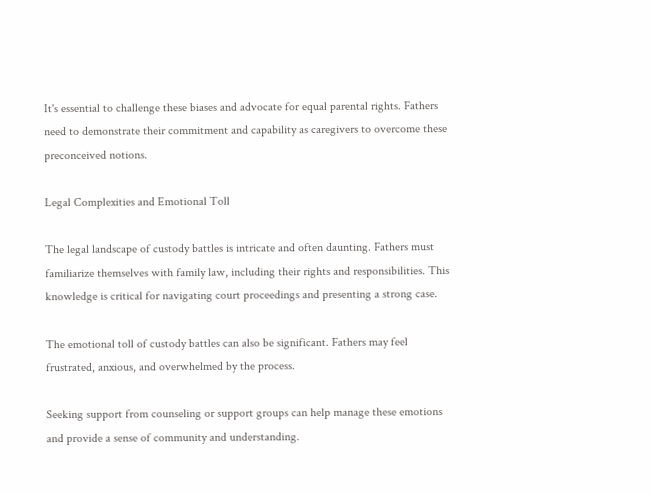It's essential to challenge these biases and advocate for equal parental rights. Fathers need to demonstrate their commitment and capability as caregivers to overcome these preconceived notions.

Legal Complexities and Emotional Toll

The legal landscape of custody battles is intricate and often daunting. Fathers must familiarize themselves with family law, including their rights and responsibilities. This knowledge is critical for navigating court proceedings and presenting a strong case.

The emotional toll of custody battles can also be significant. Fathers may feel frustrated, anxious, and overwhelmed by the process.

Seeking support from counseling or support groups can help manage these emotions and provide a sense of community and understanding.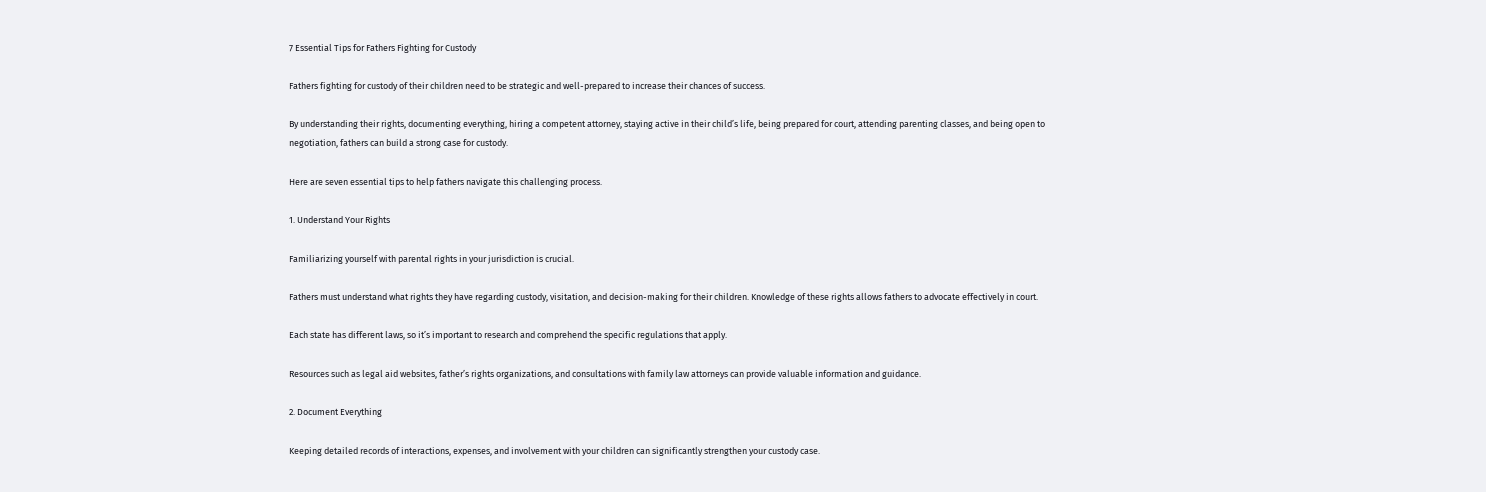7 Essential Tips for Fathers Fighting for Custody

Fathers fighting for custody of their children need to be strategic and well-prepared to increase their chances of success.

By understanding their rights, documenting everything, hiring a competent attorney, staying active in their child’s life, being prepared for court, attending parenting classes, and being open to negotiation, fathers can build a strong case for custody.

Here are seven essential tips to help fathers navigate this challenging process.

1. Understand Your Rights

Familiarizing yourself with parental rights in your jurisdiction is crucial.

Fathers must understand what rights they have regarding custody, visitation, and decision-making for their children. Knowledge of these rights allows fathers to advocate effectively in court.

Each state has different laws, so it’s important to research and comprehend the specific regulations that apply.

Resources such as legal aid websites, father’s rights organizations, and consultations with family law attorneys can provide valuable information and guidance.

2. Document Everything

Keeping detailed records of interactions, expenses, and involvement with your children can significantly strengthen your custody case.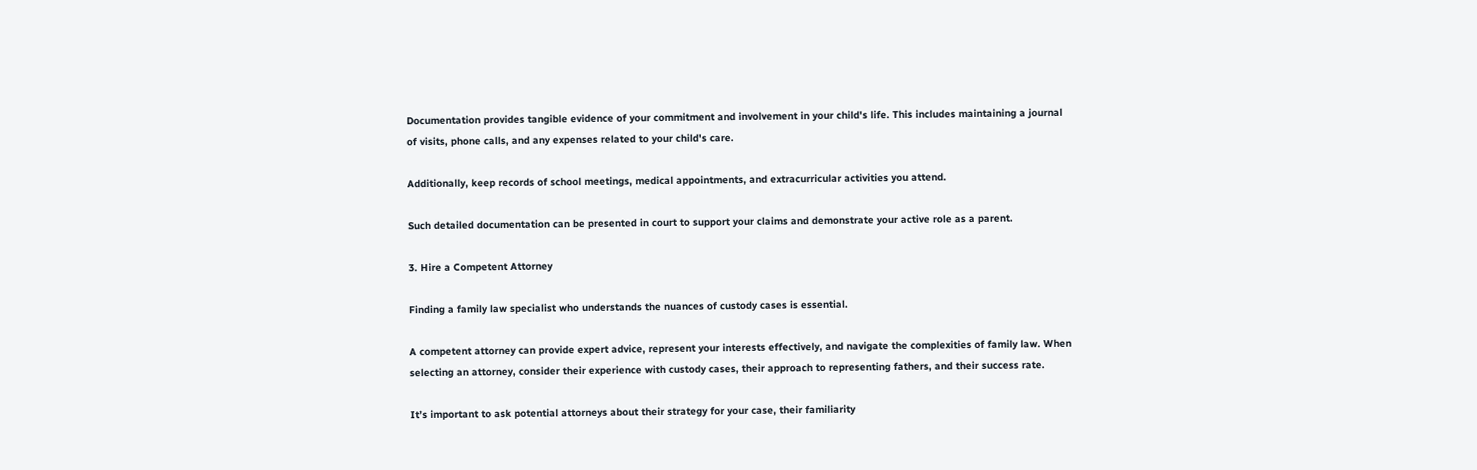Documentation provides tangible evidence of your commitment and involvement in your child's life. This includes maintaining a journal of visits, phone calls, and any expenses related to your child's care.

Additionally, keep records of school meetings, medical appointments, and extracurricular activities you attend.

Such detailed documentation can be presented in court to support your claims and demonstrate your active role as a parent.

3. Hire a Competent Attorney

Finding a family law specialist who understands the nuances of custody cases is essential.

A competent attorney can provide expert advice, represent your interests effectively, and navigate the complexities of family law. When selecting an attorney, consider their experience with custody cases, their approach to representing fathers, and their success rate.

It’s important to ask potential attorneys about their strategy for your case, their familiarity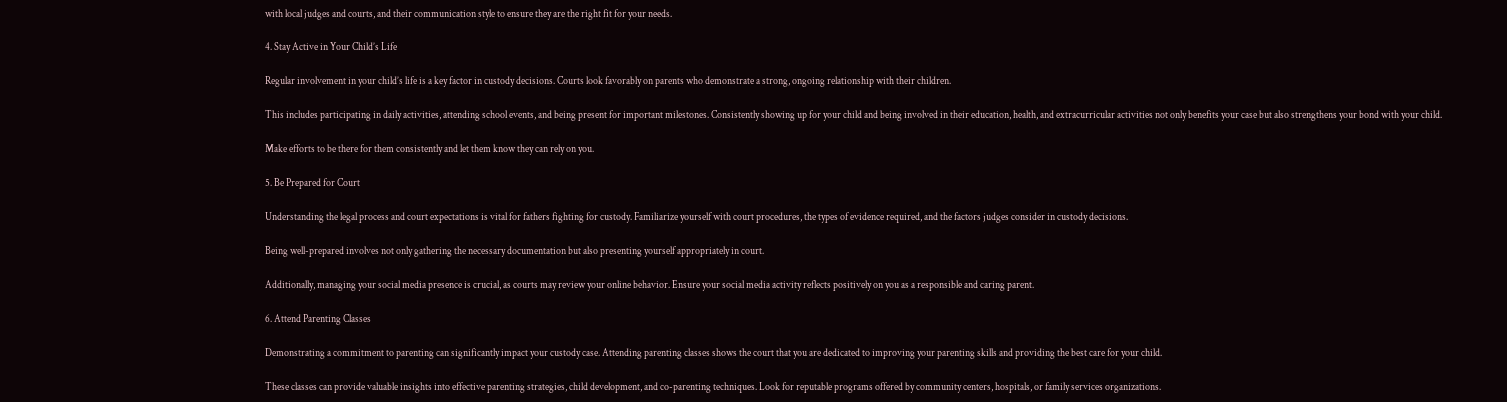with local judges and courts, and their communication style to ensure they are the right fit for your needs.

4. Stay Active in Your Child’s Life

Regular involvement in your child’s life is a key factor in custody decisions. Courts look favorably on parents who demonstrate a strong, ongoing relationship with their children.

This includes participating in daily activities, attending school events, and being present for important milestones. Consistently showing up for your child and being involved in their education, health, and extracurricular activities not only benefits your case but also strengthens your bond with your child.

Make efforts to be there for them consistently and let them know they can rely on you.

5. Be Prepared for Court

Understanding the legal process and court expectations is vital for fathers fighting for custody. Familiarize yourself with court procedures, the types of evidence required, and the factors judges consider in custody decisions.

Being well-prepared involves not only gathering the necessary documentation but also presenting yourself appropriately in court.

Additionally, managing your social media presence is crucial, as courts may review your online behavior. Ensure your social media activity reflects positively on you as a responsible and caring parent.

6. Attend Parenting Classes

Demonstrating a commitment to parenting can significantly impact your custody case. Attending parenting classes shows the court that you are dedicated to improving your parenting skills and providing the best care for your child.

These classes can provide valuable insights into effective parenting strategies, child development, and co-parenting techniques. Look for reputable programs offered by community centers, hospitals, or family services organizations.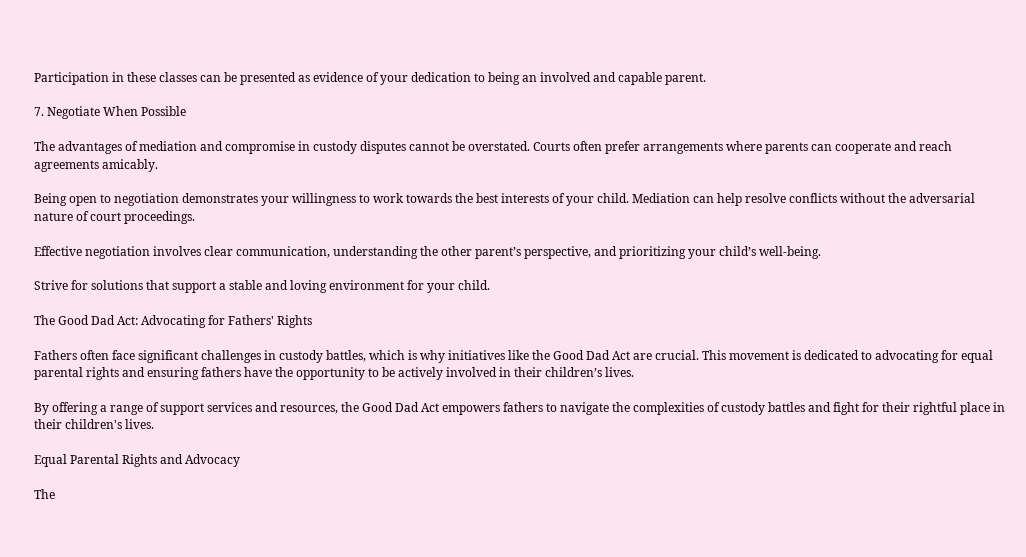Participation in these classes can be presented as evidence of your dedication to being an involved and capable parent.

7. Negotiate When Possible

The advantages of mediation and compromise in custody disputes cannot be overstated. Courts often prefer arrangements where parents can cooperate and reach agreements amicably.

Being open to negotiation demonstrates your willingness to work towards the best interests of your child. Mediation can help resolve conflicts without the adversarial nature of court proceedings.

Effective negotiation involves clear communication, understanding the other parent’s perspective, and prioritizing your child’s well-being.

Strive for solutions that support a stable and loving environment for your child.

The Good Dad Act: Advocating for Fathers' Rights

Fathers often face significant challenges in custody battles, which is why initiatives like the Good Dad Act are crucial. This movement is dedicated to advocating for equal parental rights and ensuring fathers have the opportunity to be actively involved in their children’s lives.

By offering a range of support services and resources, the Good Dad Act empowers fathers to navigate the complexities of custody battles and fight for their rightful place in their children's lives.

Equal Parental Rights and Advocacy

The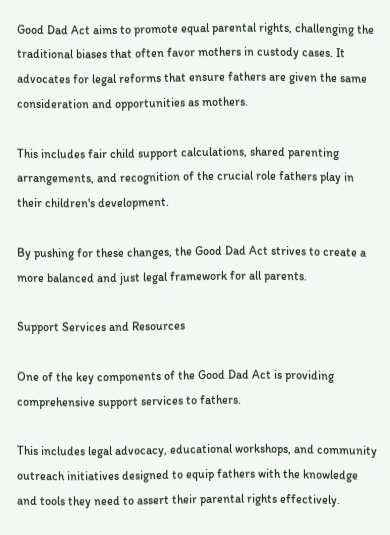Good Dad Act aims to promote equal parental rights, challenging the traditional biases that often favor mothers in custody cases. It advocates for legal reforms that ensure fathers are given the same consideration and opportunities as mothers.

This includes fair child support calculations, shared parenting arrangements, and recognition of the crucial role fathers play in their children's development.

By pushing for these changes, the Good Dad Act strives to create a more balanced and just legal framework for all parents.

Support Services and Resources

One of the key components of the Good Dad Act is providing comprehensive support services to fathers.

This includes legal advocacy, educational workshops, and community outreach initiatives designed to equip fathers with the knowledge and tools they need to assert their parental rights effectively.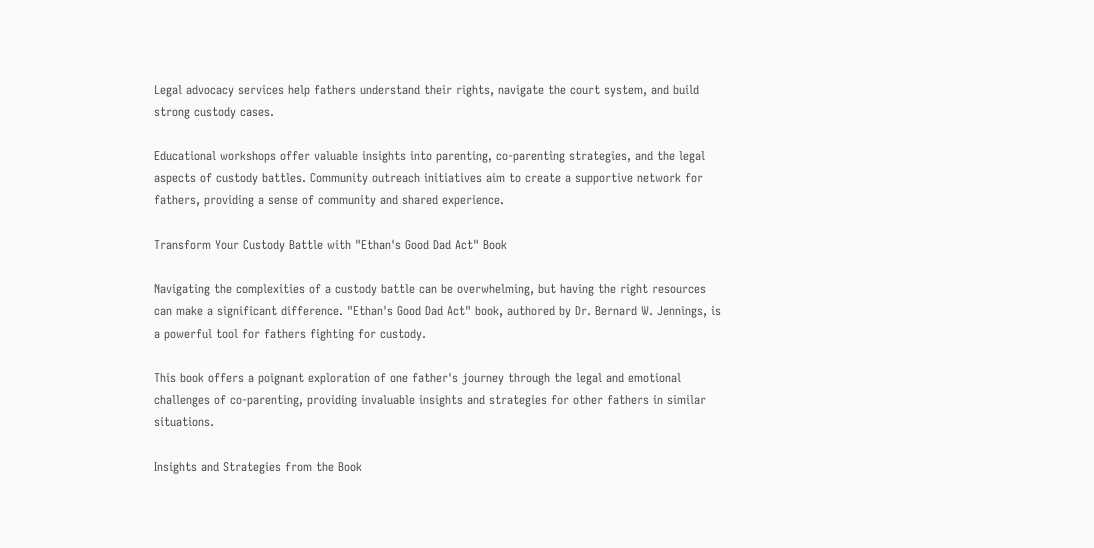Legal advocacy services help fathers understand their rights, navigate the court system, and build strong custody cases.

Educational workshops offer valuable insights into parenting, co-parenting strategies, and the legal aspects of custody battles. Community outreach initiatives aim to create a supportive network for fathers, providing a sense of community and shared experience.

Transform Your Custody Battle with "Ethan's Good Dad Act" Book

Navigating the complexities of a custody battle can be overwhelming, but having the right resources can make a significant difference. "Ethan's Good Dad Act" book, authored by Dr. Bernard W. Jennings, is a powerful tool for fathers fighting for custody.

This book offers a poignant exploration of one father's journey through the legal and emotional challenges of co-parenting, providing invaluable insights and strategies for other fathers in similar situations.

Insights and Strategies from the Book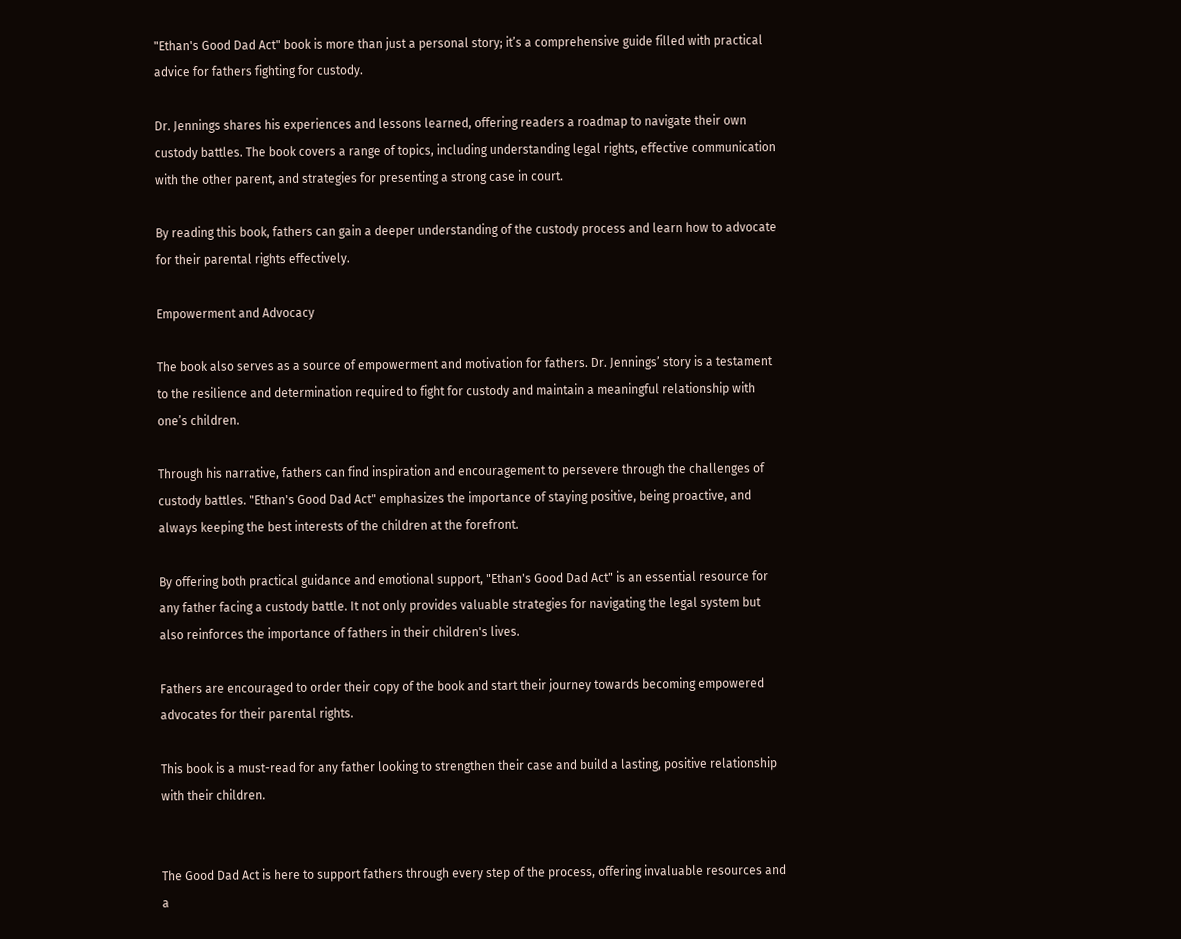"Ethan's Good Dad Act" book is more than just a personal story; it’s a comprehensive guide filled with practical advice for fathers fighting for custody.

Dr. Jennings shares his experiences and lessons learned, offering readers a roadmap to navigate their own custody battles. The book covers a range of topics, including understanding legal rights, effective communication with the other parent, and strategies for presenting a strong case in court.

By reading this book, fathers can gain a deeper understanding of the custody process and learn how to advocate for their parental rights effectively.

Empowerment and Advocacy

The book also serves as a source of empowerment and motivation for fathers. Dr. Jennings’ story is a testament to the resilience and determination required to fight for custody and maintain a meaningful relationship with one’s children.

Through his narrative, fathers can find inspiration and encouragement to persevere through the challenges of custody battles. "Ethan's Good Dad Act" emphasizes the importance of staying positive, being proactive, and always keeping the best interests of the children at the forefront.

By offering both practical guidance and emotional support, "Ethan's Good Dad Act" is an essential resource for any father facing a custody battle. It not only provides valuable strategies for navigating the legal system but also reinforces the importance of fathers in their children's lives.

Fathers are encouraged to order their copy of the book and start their journey towards becoming empowered advocates for their parental rights.

This book is a must-read for any father looking to strengthen their case and build a lasting, positive relationship with their children.


The Good Dad Act is here to support fathers through every step of the process, offering invaluable resources and a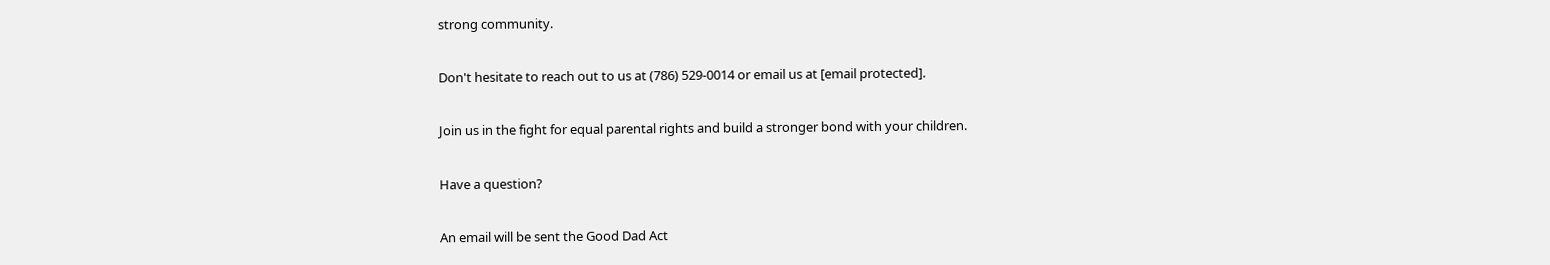strong community.

Don't hesitate to reach out to us at (786) 529-0014 or email us at [email protected].

Join us in the fight for equal parental rights and build a stronger bond with your children.

Have a question?

An email will be sent the Good Dad Act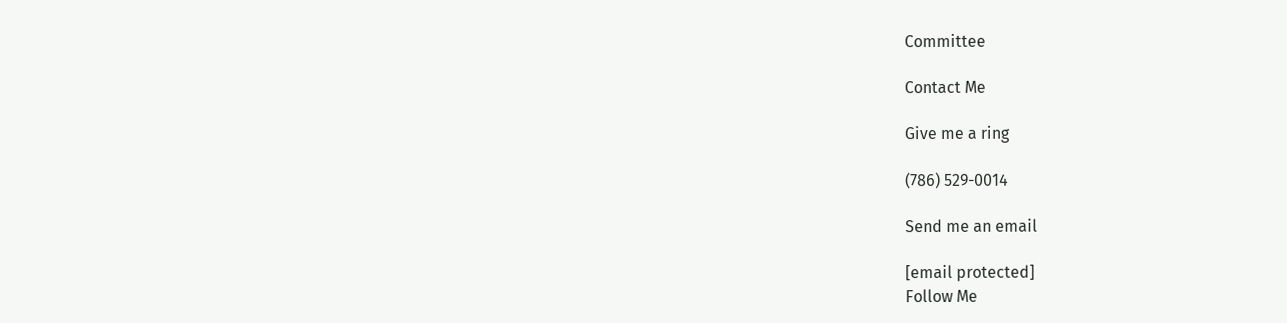Committee

Contact Me

Give me a ring

(786) 529-0014

Send me an email

[email protected]
Follow Me